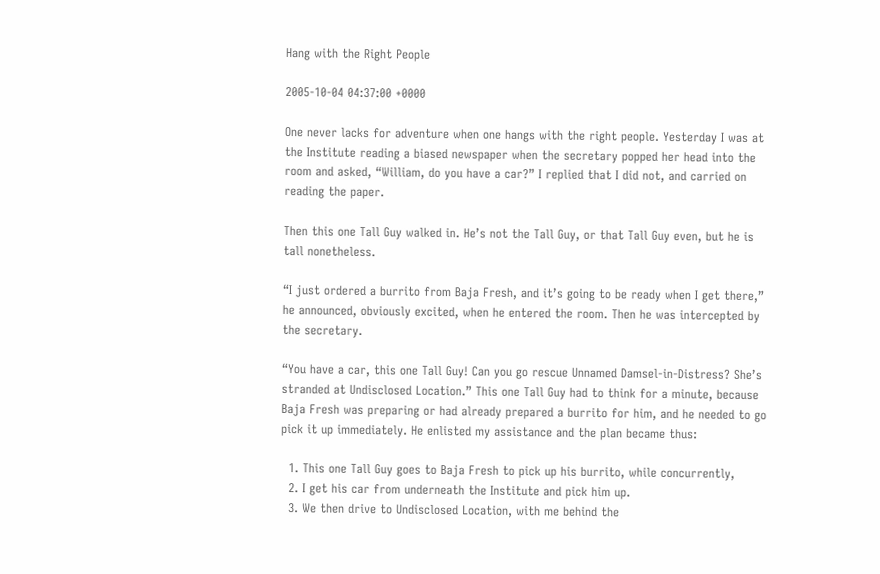Hang with the Right People

2005-10-04 04:37:00 +0000

One never lacks for adventure when one hangs with the right people. Yesterday I was at the Institute reading a biased newspaper when the secretary popped her head into the room and asked, “William, do you have a car?” I replied that I did not, and carried on reading the paper.

Then this one Tall Guy walked in. Heʼs not the Tall Guy, or that Tall Guy even, but he is tall nonetheless.

“I just ordered a burrito from Baja Fresh, and itʼs going to be ready when I get there,” he announced, obviously excited, when he entered the room. Then he was intercepted by the secretary.

“You have a car, this one Tall Guy! Can you go rescue Unnamed Damsel-in-Distress? Sheʼs stranded at Undisclosed Location.” This one Tall Guy had to think for a minute, because Baja Fresh was preparing or had already prepared a burrito for him, and he needed to go pick it up immediately. He enlisted my assistance and the plan became thus:

  1. This one Tall Guy goes to Baja Fresh to pick up his burrito, while concurrently,
  2. I get his car from underneath the Institute and pick him up.
  3. We then drive to Undisclosed Location, with me behind the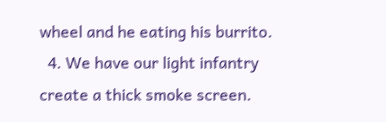wheel and he eating his burrito.
  4. We have our light infantry create a thick smoke screen.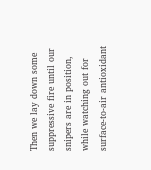Then we lay down some suppressive fire until our snipers are in position, while watching out for surface-to-air antioxidant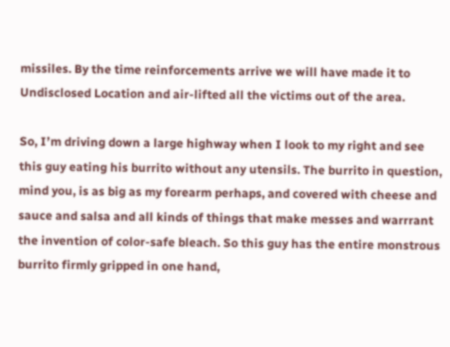missiles. By the time reinforcements arrive we will have made it to Undisclosed Location and air-lifted all the victims out of the area.

So, Iʼm driving down a large highway when I look to my right and see this guy eating his burrito without any utensils. The burrito in question, mind you, is as big as my forearm perhaps, and covered with cheese and sauce and salsa and all kinds of things that make messes and warrrant the invention of color-safe bleach. So this guy has the entire monstrous burrito firmly gripped in one hand,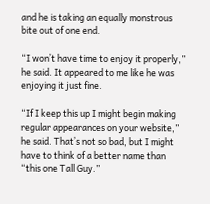and he is taking an equally monstrous bite out of one end.

“I wonʼt have time to enjoy it properly,” he said. It appeared to me like he was enjoying it just fine.

“If I keep this up I might begin making regular appearances on your website,” he said. Thatʼs not so bad, but I might have to think of a better name than “this one Tall Guy.”